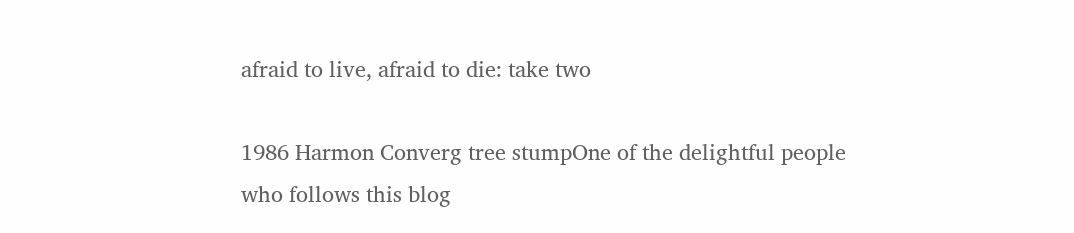afraid to live, afraid to die: take two

1986 Harmon Converg tree stumpOne of the delightful people who follows this blog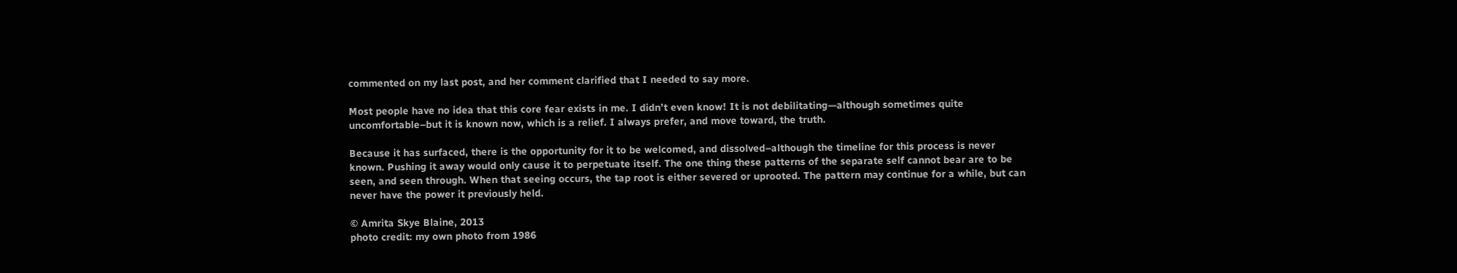commented on my last post, and her comment clarified that I needed to say more.

Most people have no idea that this core fear exists in me. I didn’t even know! It is not debilitating—although sometimes quite uncomfortable–but it is known now, which is a relief. I always prefer, and move toward, the truth.

Because it has surfaced, there is the opportunity for it to be welcomed, and dissolved–although the timeline for this process is never known. Pushing it away would only cause it to perpetuate itself. The one thing these patterns of the separate self cannot bear are to be seen, and seen through. When that seeing occurs, the tap root is either severed or uprooted. The pattern may continue for a while, but can never have the power it previously held.

© Amrita Skye Blaine, 2013
photo credit: my own photo from 1986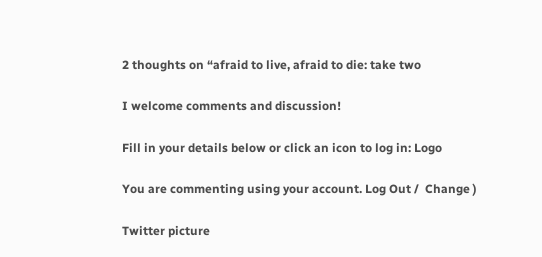2 thoughts on “afraid to live, afraid to die: take two

I welcome comments and discussion!

Fill in your details below or click an icon to log in: Logo

You are commenting using your account. Log Out /  Change )

Twitter picture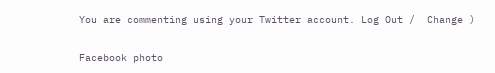You are commenting using your Twitter account. Log Out /  Change )

Facebook photo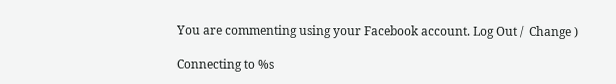You are commenting using your Facebook account. Log Out /  Change )

Connecting to %s